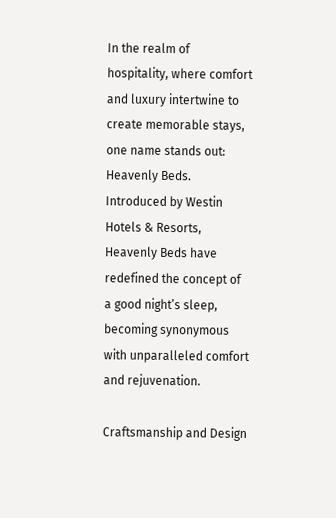In the realm of hospitality, where comfort and luxury intertwine to create memorable stays, one name stands out: Heavenly Beds. Introduced by Westin Hotels & Resorts, Heavenly Beds have redefined the concept of a good night’s sleep, becoming synonymous with unparalleled comfort and rejuvenation.

Craftsmanship and Design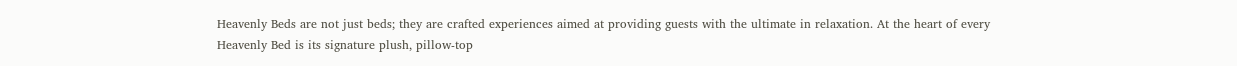Heavenly Beds are not just beds; they are crafted experiences aimed at providing guests with the ultimate in relaxation. At the heart of every Heavenly Bed is its signature plush, pillow-top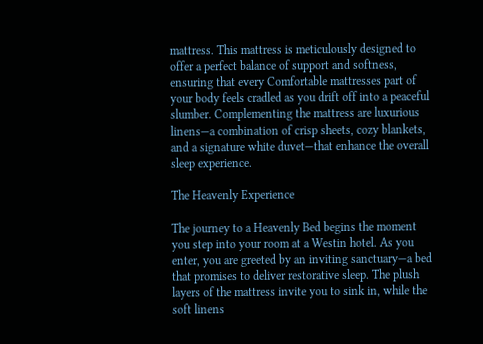mattress. This mattress is meticulously designed to offer a perfect balance of support and softness, ensuring that every Comfortable mattresses part of your body feels cradled as you drift off into a peaceful slumber. Complementing the mattress are luxurious linens—a combination of crisp sheets, cozy blankets, and a signature white duvet—that enhance the overall sleep experience.

The Heavenly Experience

The journey to a Heavenly Bed begins the moment you step into your room at a Westin hotel. As you enter, you are greeted by an inviting sanctuary—a bed that promises to deliver restorative sleep. The plush layers of the mattress invite you to sink in, while the soft linens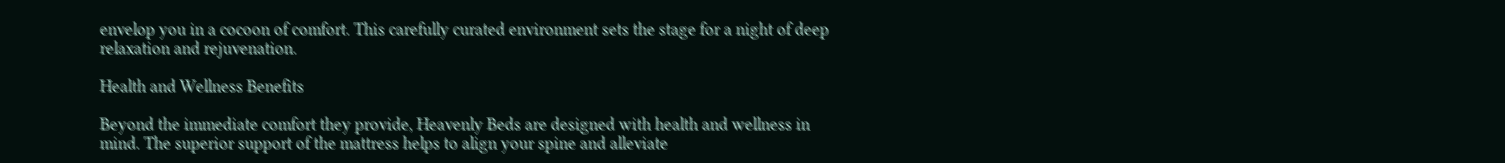envelop you in a cocoon of comfort. This carefully curated environment sets the stage for a night of deep relaxation and rejuvenation.

Health and Wellness Benefits

Beyond the immediate comfort they provide, Heavenly Beds are designed with health and wellness in mind. The superior support of the mattress helps to align your spine and alleviate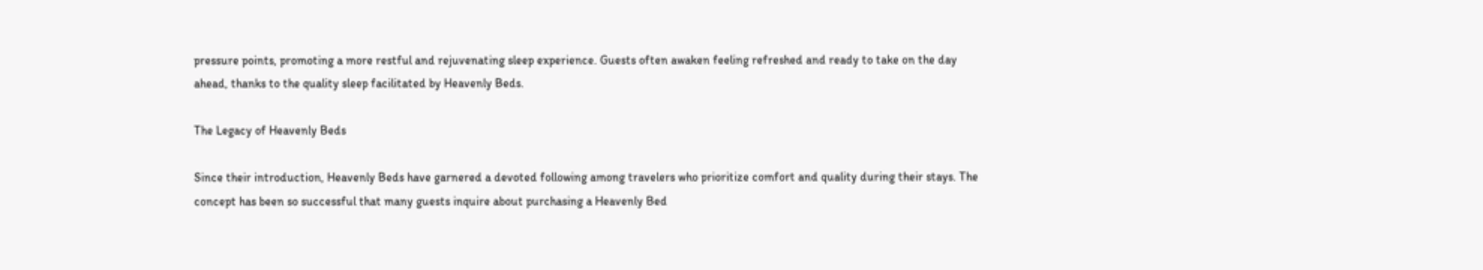pressure points, promoting a more restful and rejuvenating sleep experience. Guests often awaken feeling refreshed and ready to take on the day ahead, thanks to the quality sleep facilitated by Heavenly Beds.

The Legacy of Heavenly Beds

Since their introduction, Heavenly Beds have garnered a devoted following among travelers who prioritize comfort and quality during their stays. The concept has been so successful that many guests inquire about purchasing a Heavenly Bed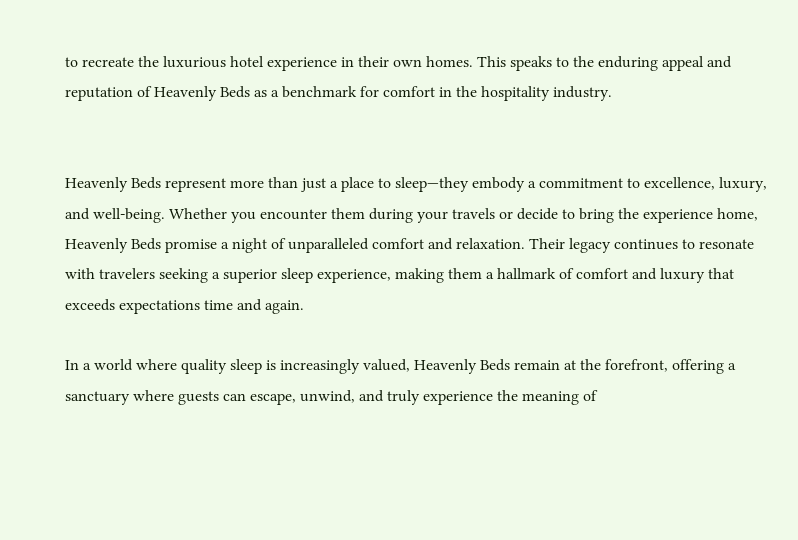to recreate the luxurious hotel experience in their own homes. This speaks to the enduring appeal and reputation of Heavenly Beds as a benchmark for comfort in the hospitality industry.


Heavenly Beds represent more than just a place to sleep—they embody a commitment to excellence, luxury, and well-being. Whether you encounter them during your travels or decide to bring the experience home, Heavenly Beds promise a night of unparalleled comfort and relaxation. Their legacy continues to resonate with travelers seeking a superior sleep experience, making them a hallmark of comfort and luxury that exceeds expectations time and again.

In a world where quality sleep is increasingly valued, Heavenly Beds remain at the forefront, offering a sanctuary where guests can escape, unwind, and truly experience the meaning of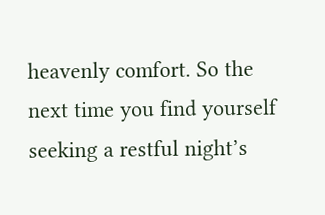heavenly comfort. So the next time you find yourself seeking a restful night’s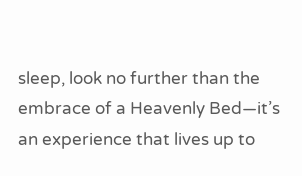sleep, look no further than the embrace of a Heavenly Bed—it’s an experience that lives up to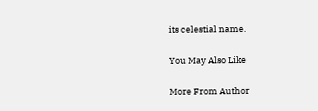its celestial name.

You May Also Like

More From Author